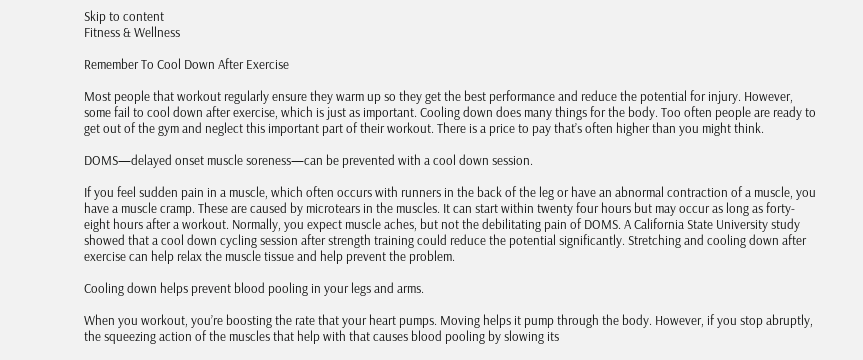Skip to content
Fitness & Wellness

Remember To Cool Down After Exercise

Most people that workout regularly ensure they warm up so they get the best performance and reduce the potential for injury. However, some fail to cool down after exercise, which is just as important. Cooling down does many things for the body. Too often people are ready to get out of the gym and neglect this important part of their workout. There is a price to pay that’s often higher than you might think.

DOMS—delayed onset muscle soreness—can be prevented with a cool down session.

If you feel sudden pain in a muscle, which often occurs with runners in the back of the leg or have an abnormal contraction of a muscle, you have a muscle cramp. These are caused by microtears in the muscles. It can start within twenty four hours but may occur as long as forty-eight hours after a workout. Normally, you expect muscle aches, but not the debilitating pain of DOMS. A California State University study showed that a cool down cycling session after strength training could reduce the potential significantly. Stretching and cooling down after exercise can help relax the muscle tissue and help prevent the problem.

Cooling down helps prevent blood pooling in your legs and arms.

When you workout, you’re boosting the rate that your heart pumps. Moving helps it pump through the body. However, if you stop abruptly, the squeezing action of the muscles that help with that causes blood pooling by slowing its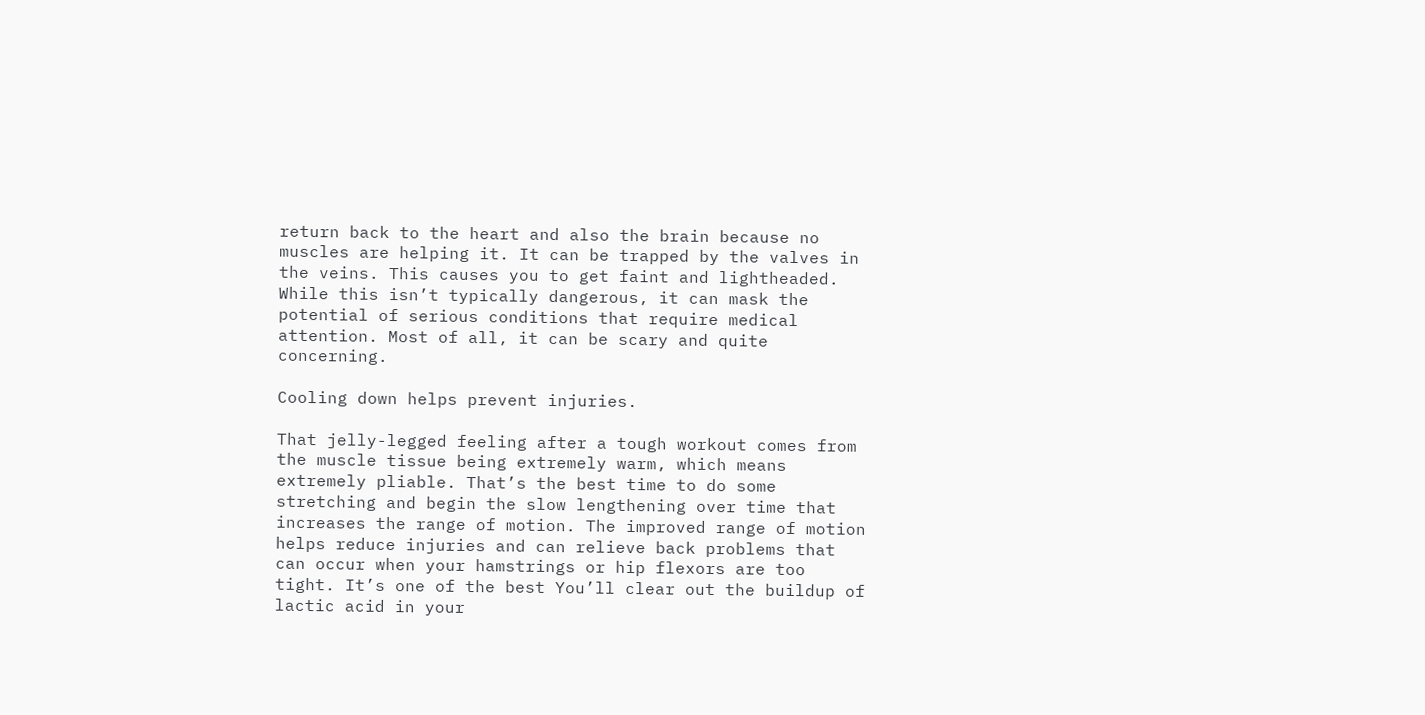return back to the heart and also the brain because no muscles are helping it. It can be trapped by the valves in the veins. This causes you to get faint and lightheaded. While this isn’t typically dangerous, it can mask the potential of serious conditions that require medical attention. Most of all, it can be scary and quite concerning.

Cooling down helps prevent injuries.

That jelly-legged feeling after a tough workout comes from the muscle tissue being extremely warm, which means extremely pliable. That’s the best time to do some stretching and begin the slow lengthening over time that increases the range of motion. The improved range of motion helps reduce injuries and can relieve back problems that can occur when your hamstrings or hip flexors are too tight. It’s one of the best You’ll clear out the buildup of lactic acid in your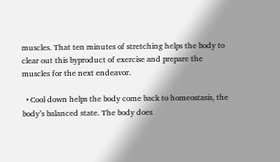muscles. That ten minutes of stretching helps the body to clear out this byproduct of exercise and prepare the muscles for the next endeavor.

  • Cool down helps the body come back to homeostasis, the body’s balanced state. The body does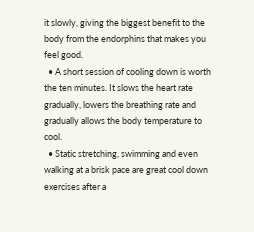it slowly, giving the biggest benefit to the body from the endorphins that makes you feel good.
  • A short session of cooling down is worth the ten minutes. It slows the heart rate gradually, lowers the breathing rate and gradually allows the body temperature to cool.
  • Static stretching, swimming and even walking at a brisk pace are great cool down exercises after a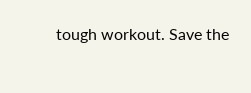tough workout. Save the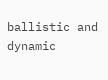ballistic and dynamic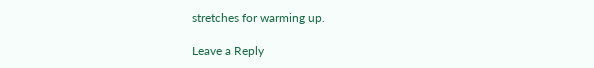stretches for warming up.

Leave a Reply